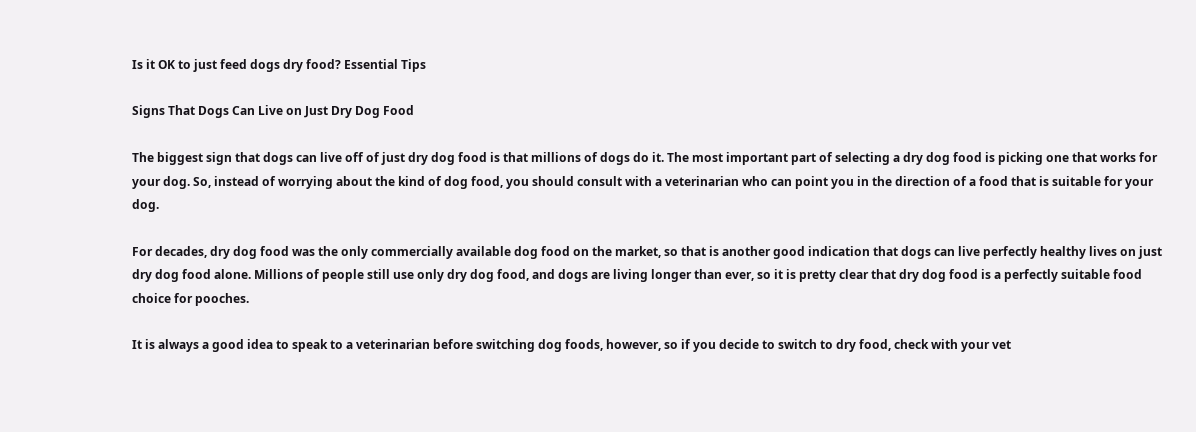Is it OK to just feed dogs dry food? Essential Tips

Signs That Dogs Can Live on Just Dry Dog Food

The biggest sign that dogs can live off of just dry dog food is that millions of dogs do it. The most important part of selecting a dry dog food is picking one that works for your dog. So, instead of worrying about the kind of dog food, you should consult with a veterinarian who can point you in the direction of a food that is suitable for your dog.

For decades, dry dog food was the only commercially available dog food on the market, so that is another good indication that dogs can live perfectly healthy lives on just dry dog food alone. Millions of people still use only dry dog food, and dogs are living longer than ever, so it is pretty clear that dry dog food is a perfectly suitable food choice for pooches.

It is always a good idea to speak to a veterinarian before switching dog foods, however, so if you decide to switch to dry food, check with your vet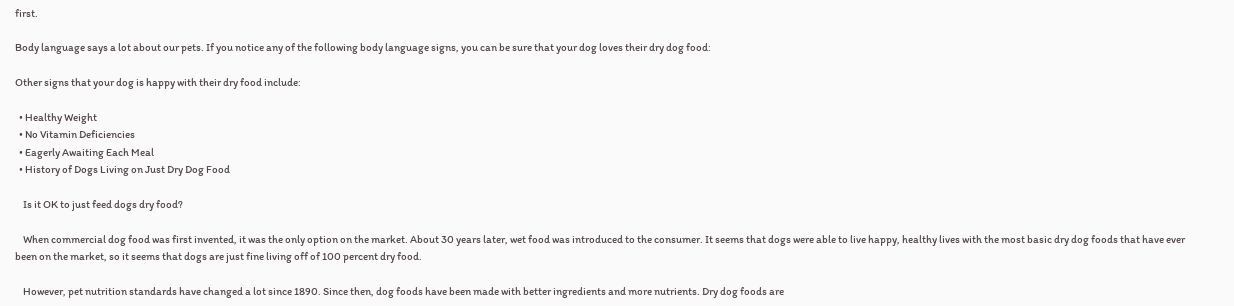first.

Body language says a lot about our pets. If you notice any of the following body language signs, you can be sure that your dog loves their dry dog food:

Other signs that your dog is happy with their dry food include:

  • Healthy Weight
  • No Vitamin Deficiencies
  • Eagerly Awaiting Each Meal
  • History of Dogs Living on Just Dry Dog Food

    Is it OK to just feed dogs dry food?

    When commercial dog food was first invented, it was the only option on the market. About 30 years later, wet food was introduced to the consumer. It seems that dogs were able to live happy, healthy lives with the most basic dry dog foods that have ever been on the market, so it seems that dogs are just fine living off of 100 percent dry food.

    However, pet nutrition standards have changed a lot since 1890. Since then, dog foods have been made with better ingredients and more nutrients. Dry dog foods are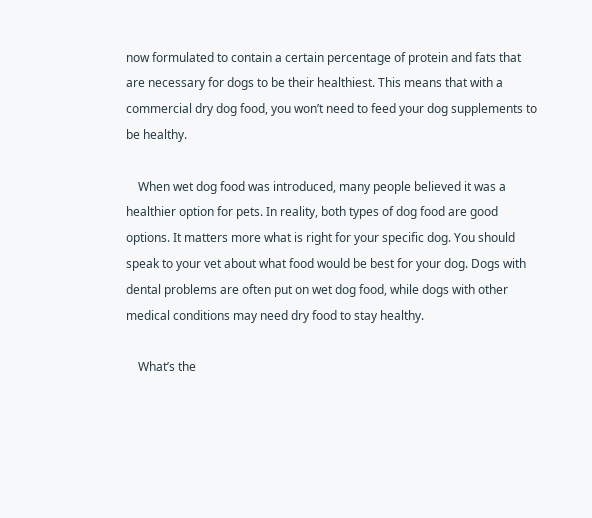now formulated to contain a certain percentage of protein and fats that are necessary for dogs to be their healthiest. This means that with a commercial dry dog food, you won’t need to feed your dog supplements to be healthy.

    When wet dog food was introduced, many people believed it was a healthier option for pets. In reality, both types of dog food are good options. It matters more what is right for your specific dog. You should speak to your vet about what food would be best for your dog. Dogs with dental problems are often put on wet dog food, while dogs with other medical conditions may need dry food to stay healthy.

    What’s the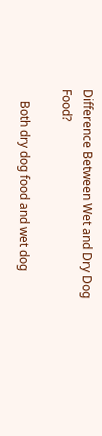Difference Between Wet and Dry Dog Food?

    Both dry dog food and wet dog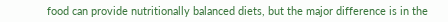food can provide nutritionally balanced diets, but the major difference is in the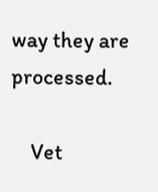way they are processed.

    Vet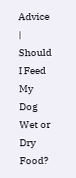Advice | Should I Feed My Dog Wet or Dry Food?